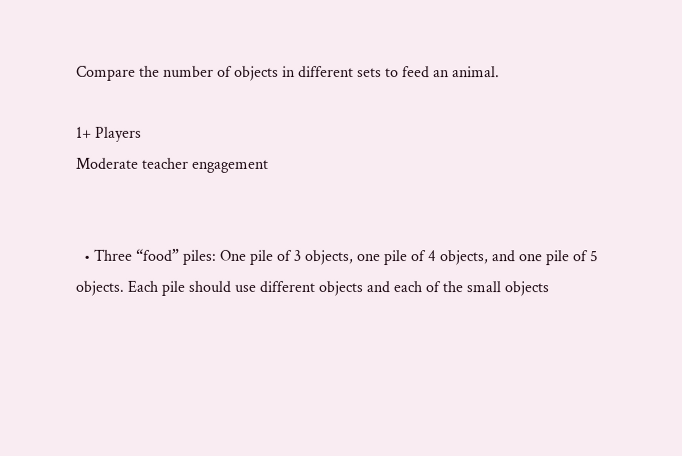Compare the number of objects in different sets to feed an animal.

1+ Players
Moderate teacher engagement


  • Three “food” piles: One pile of 3 objects, one pile of 4 objects, and one pile of 5 objects. Each pile should use different objects and each of the small objects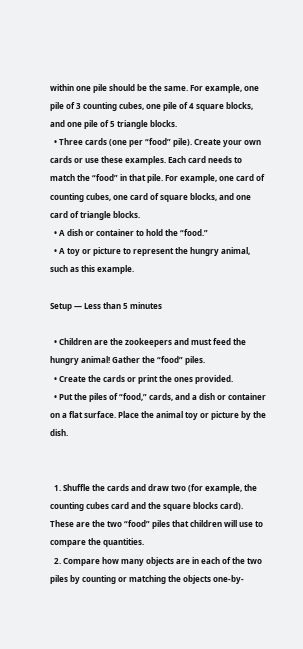within one pile should be the same. For example, one pile of 3 counting cubes, one pile of 4 square blocks, and one pile of 5 triangle blocks.
  • Three cards (one per “food” pile). Create your own cards or use these examples. Each card needs to match the “food” in that pile. For example, one card of counting cubes, one card of square blocks, and one card of triangle blocks.
  • A dish or container to hold the “food.”
  • A toy or picture to represent the hungry animal, such as this example.

Setup — Less than 5 minutes

  • Children are the zookeepers and must feed the hungry animal! Gather the “food” piles.
  • Create the cards or print the ones provided.
  • Put the piles of “food,” cards, and a dish or container on a flat surface. Place the animal toy or picture by the dish.


  1. Shuffle the cards and draw two (for example, the counting cubes card and the square blocks card). These are the two “food” piles that children will use to compare the quantities.
  2. Compare how many objects are in each of the two piles by counting or matching the objects one-by-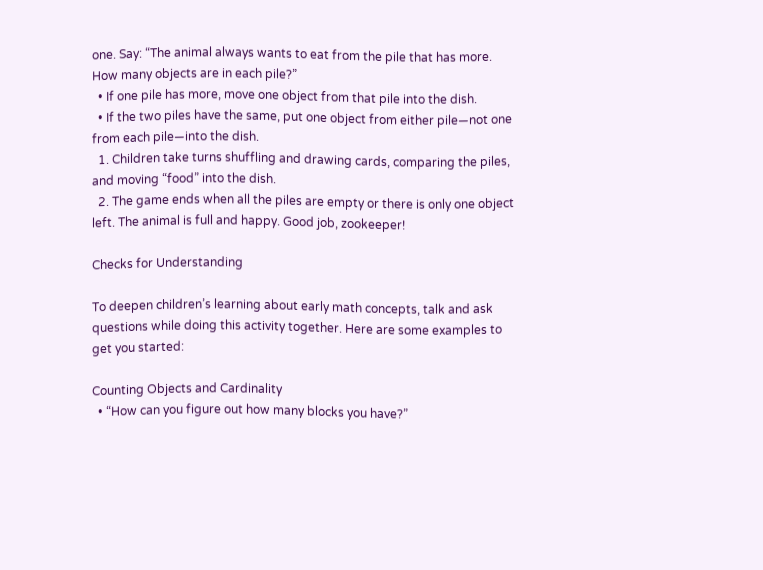one. Say: “The animal always wants to eat from the pile that has more. How many objects are in each pile?”
  • If one pile has more, move one object from that pile into the dish.
  • If the two piles have the same, put one object from either pile—not one from each pile—into the dish.
  1. Children take turns shuffling and drawing cards, comparing the piles, and moving “food” into the dish.
  2. The game ends when all the piles are empty or there is only one object left. The animal is full and happy. Good job, zookeeper!

Checks for Understanding

To deepen children’s learning about early math concepts, talk and ask questions while doing this activity together. Here are some examples to get you started:

Counting Objects and Cardinality
  • “How can you figure out how many blocks you have?”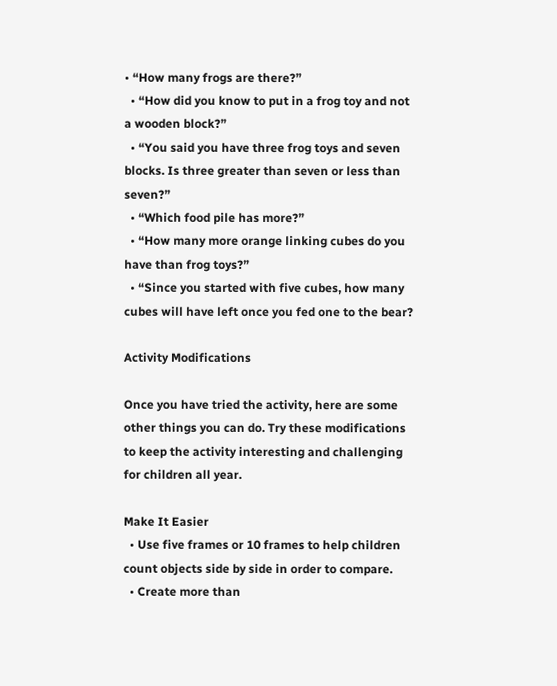• “How many frogs are there?”
  • “How did you know to put in a frog toy and not a wooden block?”
  • “You said you have three frog toys and seven blocks. Is three greater than seven or less than seven?”
  • “Which food pile has more?”
  • “How many more orange linking cubes do you have than frog toys?”
  • “Since you started with five cubes, how many cubes will have left once you fed one to the bear?

Activity Modifications

Once you have tried the activity, here are some other things you can do. Try these modifications to keep the activity interesting and challenging for children all year.

Make It Easier
  • Use five frames or 10 frames to help children count objects side by side in order to compare.
  • Create more than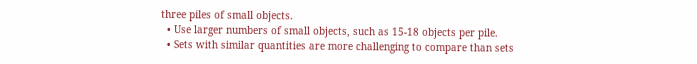three piles of small objects.
  • Use larger numbers of small objects, such as 15-18 objects per pile.
  • Sets with similar quantities are more challenging to compare than sets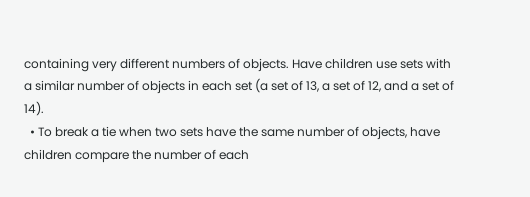containing very different numbers of objects. Have children use sets with a similar number of objects in each set (a set of 13, a set of 12, and a set of 14).
  • To break a tie when two sets have the same number of objects, have children compare the number of each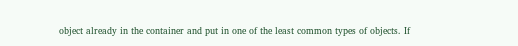object already in the container and put in one of the least common types of objects. If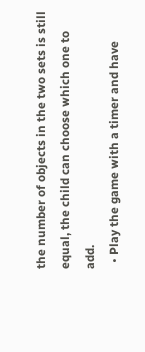the number of objects in the two sets is still equal, the child can choose which one to add.
  • Play the game with a timer and have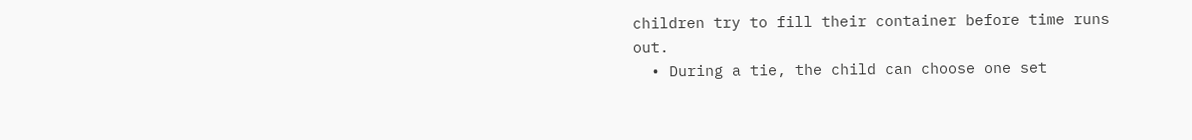children try to fill their container before time runs out.
  • During a tie, the child can choose one set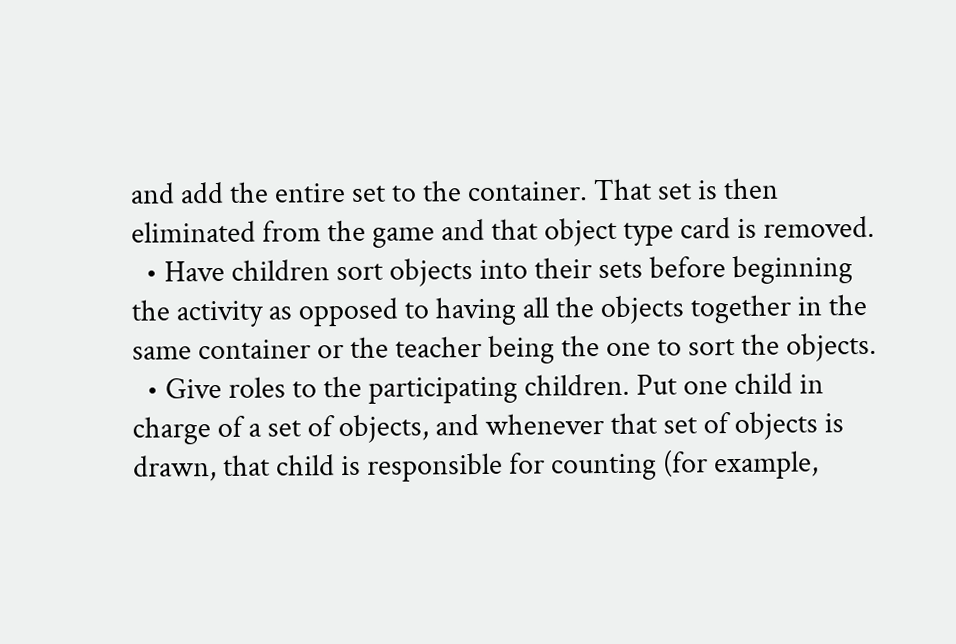and add the entire set to the container. That set is then eliminated from the game and that object type card is removed.
  • Have children sort objects into their sets before beginning the activity as opposed to having all the objects together in the same container or the teacher being the one to sort the objects.
  • Give roles to the participating children. Put one child in charge of a set of objects, and whenever that set of objects is drawn, that child is responsible for counting (for example,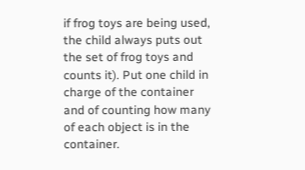if frog toys are being used, the child always puts out the set of frog toys and counts it). Put one child in charge of the container and of counting how many of each object is in the container.